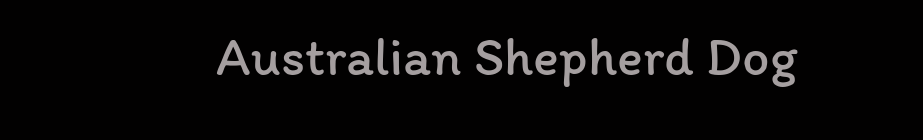Australian Shepherd Dog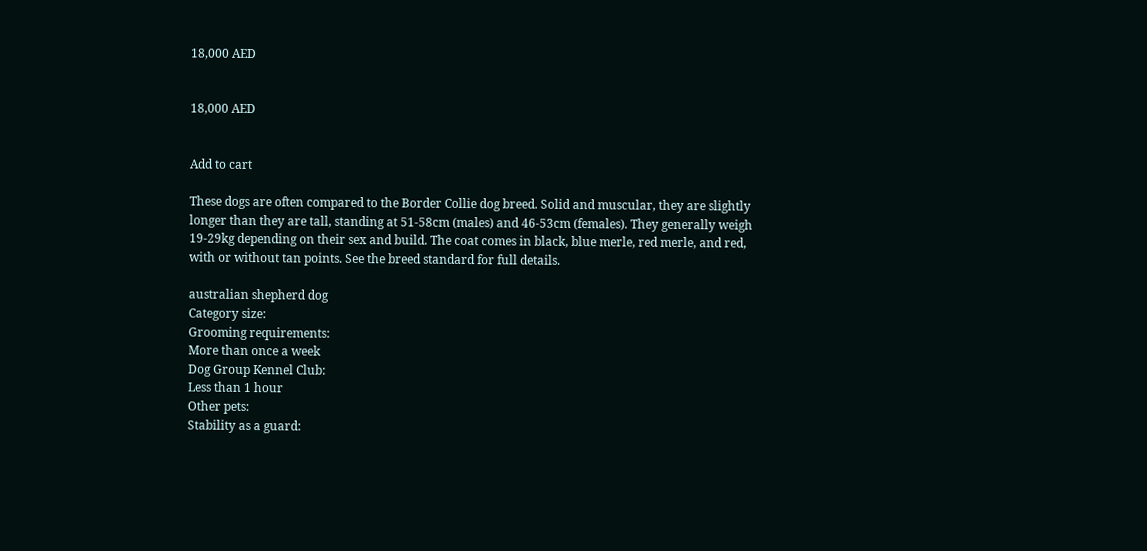18,000 AED


18,000 AED


Add to cart

These dogs are often compared to the Border Collie dog breed. Solid and muscular, they are slightly longer than they are tall, standing at 51-58cm (males) and 46-53cm (females). They generally weigh 19-29kg depending on their sex and build. The coat comes in black, blue merle, red merle, and red, with or without tan points. See the breed standard for full details.

australian shepherd dog
Category size:
Grooming requirements:
More than once a week
Dog Group Kennel Club:
Less than 1 hour
Other pets:
Stability as a guard: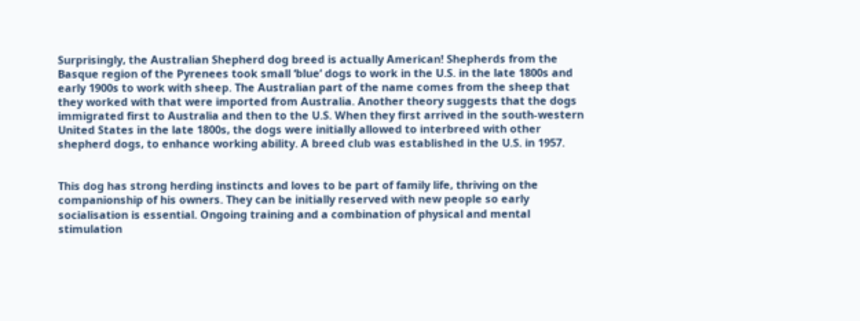Surprisingly, the Australian Shepherd dog breed is actually American! Shepherds from the Basque region of the Pyrenees took small ‘blue’ dogs to work in the U.S. in the late 1800s and early 1900s to work with sheep. The Australian part of the name comes from the sheep that they worked with that were imported from Australia. Another theory suggests that the dogs immigrated first to Australia and then to the U.S. When they first arrived in the south-western United States in the late 1800s, the dogs were initially allowed to interbreed with other shepherd dogs, to enhance working ability. A breed club was established in the U.S. in 1957.


This dog has strong herding instincts and loves to be part of family life, thriving on the companionship of his owners. They can be initially reserved with new people so early socialisation is essential. Ongoing training and a combination of physical and mental stimulation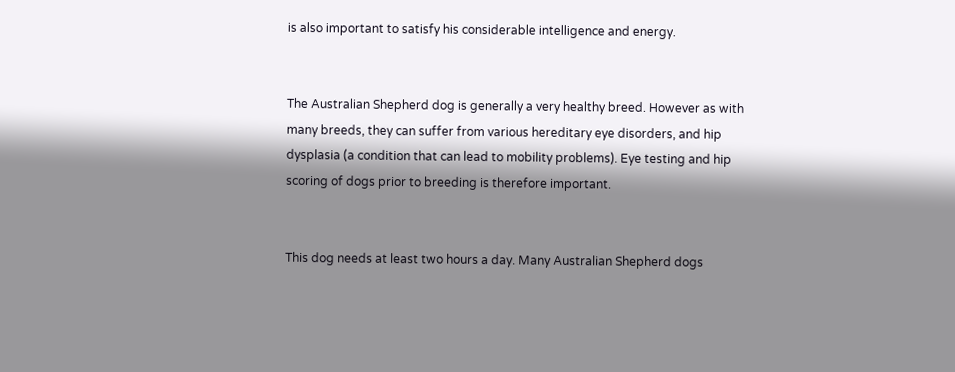is also important to satisfy his considerable intelligence and energy.


The Australian Shepherd dog is generally a very healthy breed. However as with many breeds, they can suffer from various hereditary eye disorders, and hip dysplasia (a condition that can lead to mobility problems). Eye testing and hip scoring of dogs prior to breeding is therefore important.


This dog needs at least two hours a day. Many Australian Shepherd dogs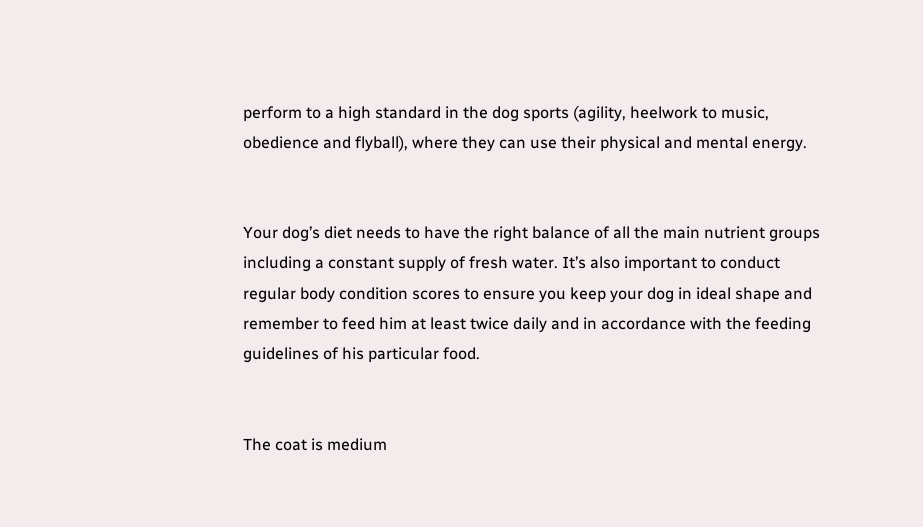perform to a high standard in the dog sports (agility, heelwork to music, obedience and flyball), where they can use their physical and mental energy.


Your dog’s diet needs to have the right balance of all the main nutrient groups including a constant supply of fresh water. It’s also important to conduct regular body condition scores to ensure you keep your dog in ideal shape and remember to feed him at least twice daily and in accordance with the feeding guidelines of his particular food.


The coat is medium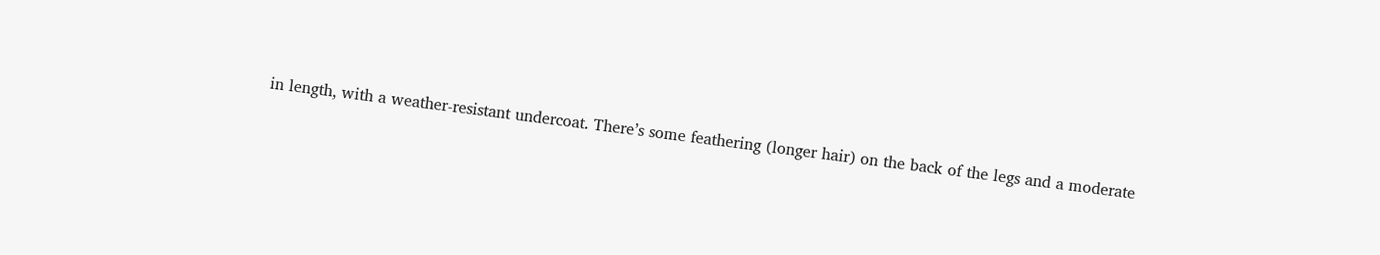in length, with a weather-resistant undercoat. There’s some feathering (longer hair) on the back of the legs and a moderate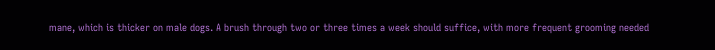mane, which is thicker on male dogs. A brush through two or three times a week should suffice, with more frequent grooming needed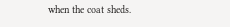when the coat sheds.